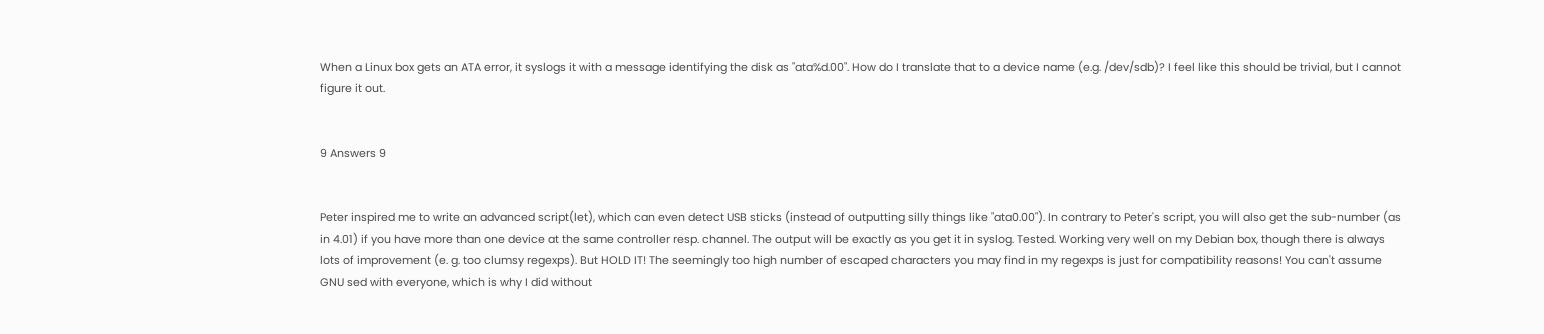When a Linux box gets an ATA error, it syslogs it with a message identifying the disk as "ata%d.00". How do I translate that to a device name (e.g. /dev/sdb)? I feel like this should be trivial, but I cannot figure it out.


9 Answers 9


Peter inspired me to write an advanced script(let), which can even detect USB sticks (instead of outputting silly things like "ata0.00"). In contrary to Peter's script, you will also get the sub-number (as in 4.01) if you have more than one device at the same controller resp. channel. The output will be exactly as you get it in syslog. Tested. Working very well on my Debian box, though there is always lots of improvement (e. g. too clumsy regexps). But HOLD IT! The seemingly too high number of escaped characters you may find in my regexps is just for compatibility reasons! You can't assume GNU sed with everyone, which is why I did without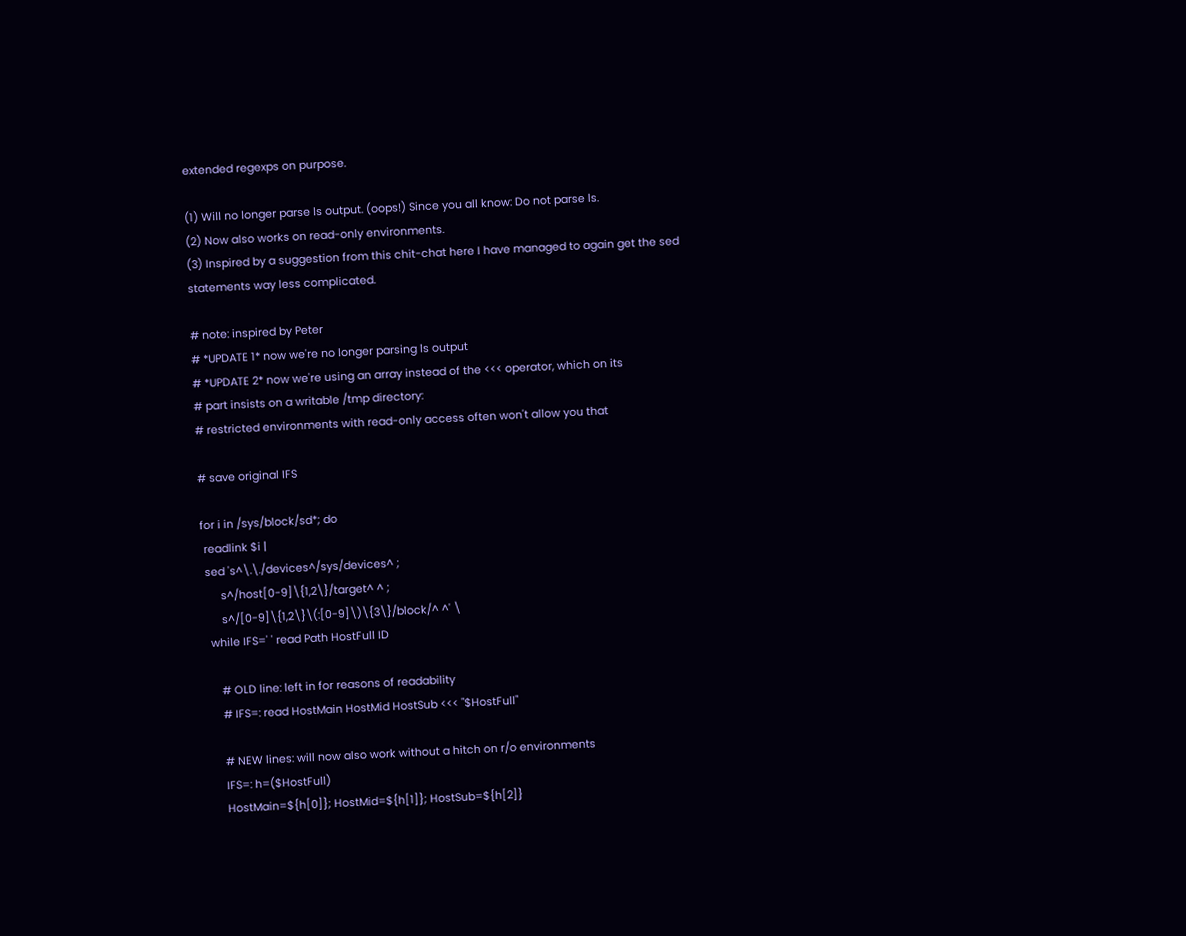extended regexps on purpose.

(1) Will no longer parse ls output. (oops!) Since you all know: Do not parse ls.
(2) Now also works on read-only environments.
(3) Inspired by a suggestion from this chit-chat here I have managed to again get the sed statements way less complicated.

# note: inspired by Peter
# *UPDATE 1* now we're no longer parsing ls output
# *UPDATE 2* now we're using an array instead of the <<< operator, which on its
# part insists on a writable /tmp directory:
# restricted environments with read-only access often won't allow you that

# save original IFS

for i in /sys/block/sd*; do
 readlink $i |
 sed 's^\.\./devices^/sys/devices^ ;
      s^/host[0-9]\{1,2\}/target^ ^ ;
      s^/[0-9]\{1,2\}\(:[0-9]\)\{3\}/block/^ ^' \
  while IFS=' ' read Path HostFull ID

     # OLD line: left in for reasons of readability
     # IFS=: read HostMain HostMid HostSub <<< "$HostFull"

     # NEW lines: will now also work without a hitch on r/o environments
     IFS=: h=($HostFull)
     HostMain=${h[0]}; HostMid=${h[1]}; HostSub=${h[2]}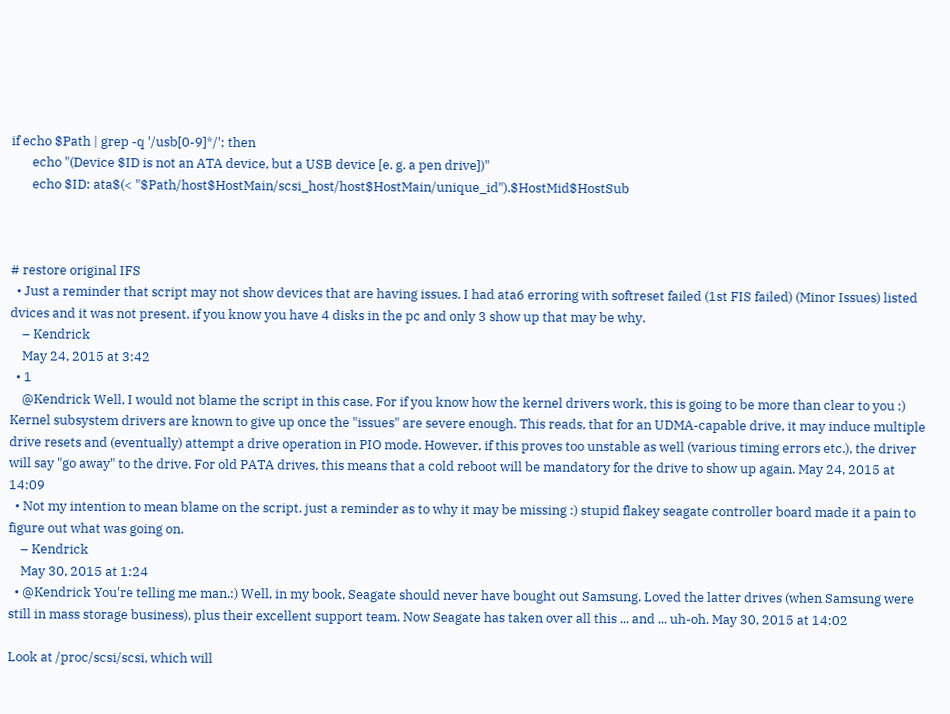if echo $Path | grep -q '/usb[0-9]*/'; then
       echo "(Device $ID is not an ATA device, but a USB device [e. g. a pen drive])"
       echo $ID: ata$(< "$Path/host$HostMain/scsi_host/host$HostMain/unique_id").$HostMid$HostSub



# restore original IFS
  • Just a reminder that script may not show devices that are having issues. I had ata6 erroring with softreset failed (1st FIS failed) (Minor Issues) listed dvices and it was not present. if you know you have 4 disks in the pc and only 3 show up that may be why.
    – Kendrick
    May 24, 2015 at 3:42
  • 1
    @Kendrick Well, I would not blame the script in this case. For if you know how the kernel drivers work, this is going to be more than clear to you :) Kernel subsystem drivers are known to give up once the "issues" are severe enough. This reads, that for an UDMA-capable drive, it may induce multiple drive resets and (eventually) attempt a drive operation in PIO mode. However, if this proves too unstable as well (various timing errors etc.), the driver will say "go away" to the drive. For old PATA drives, this means that a cold reboot will be mandatory for the drive to show up again. May 24, 2015 at 14:09
  • Not my intention to mean blame on the script. just a reminder as to why it may be missing :) stupid flakey seagate controller board made it a pain to figure out what was going on.
    – Kendrick
    May 30, 2015 at 1:24
  • @Kendrick You're telling me man.:) Well, in my book, Seagate should never have bought out Samsung. Loved the latter drives (when Samsung were still in mass storage business), plus their excellent support team. Now Seagate has taken over all this ... and ... uh-oh. May 30, 2015 at 14:02

Look at /proc/scsi/scsi, which will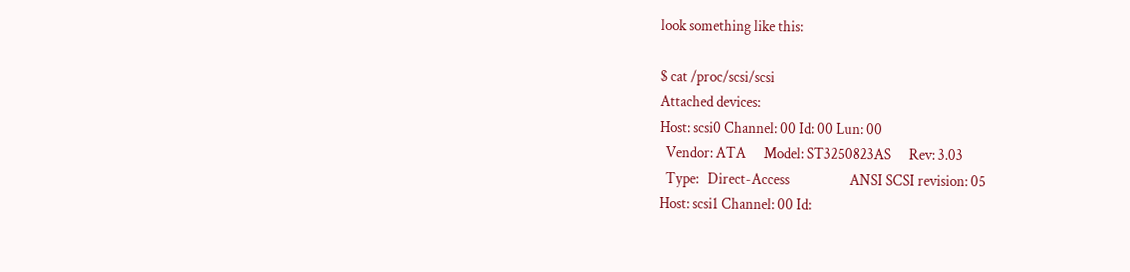look something like this:

$ cat /proc/scsi/scsi
Attached devices:
Host: scsi0 Channel: 00 Id: 00 Lun: 00
  Vendor: ATA      Model: ST3250823AS      Rev: 3.03
  Type:   Direct-Access                    ANSI SCSI revision: 05
Host: scsi1 Channel: 00 Id: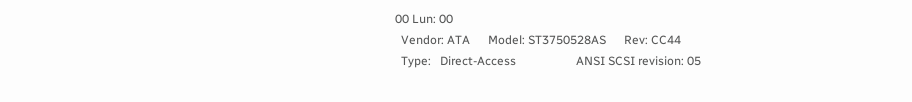00 Lun: 00
  Vendor: ATA      Model: ST3750528AS      Rev: CC44
  Type:   Direct-Access                    ANSI SCSI revision: 05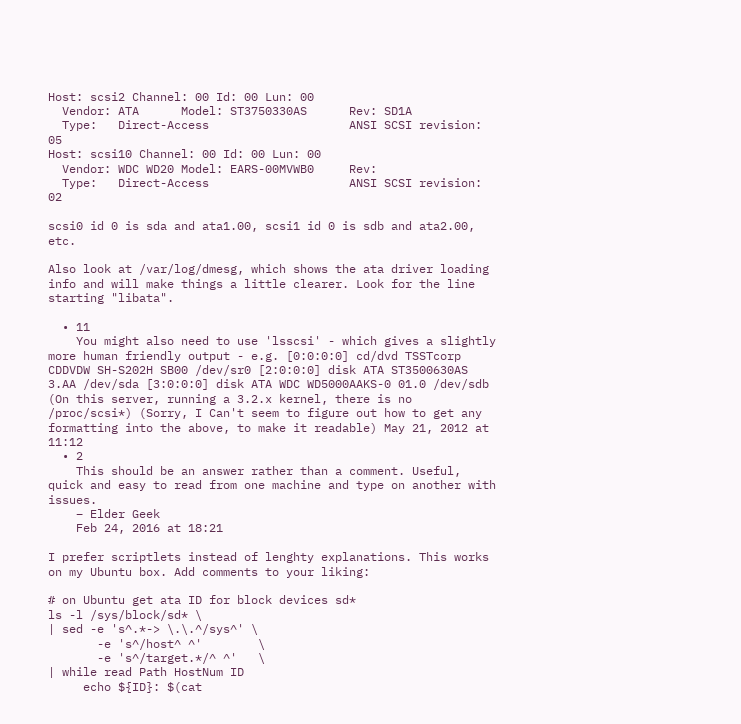Host: scsi2 Channel: 00 Id: 00 Lun: 00
  Vendor: ATA      Model: ST3750330AS      Rev: SD1A
  Type:   Direct-Access                    ANSI SCSI revision: 05
Host: scsi10 Channel: 00 Id: 00 Lun: 00
  Vendor: WDC WD20 Model: EARS-00MVWB0     Rev:
  Type:   Direct-Access                    ANSI SCSI revision: 02

scsi0 id 0 is sda and ata1.00, scsi1 id 0 is sdb and ata2.00, etc.

Also look at /var/log/dmesg, which shows the ata driver loading info and will make things a little clearer. Look for the line starting "libata".

  • 11
    You might also need to use 'lsscsi' - which gives a slightly more human friendly output - e.g. [0:0:0:0] cd/dvd TSSTcorp CDDVDW SH-S202H SB00 /dev/sr0 [2:0:0:0] disk ATA ST3500630AS 3.AA /dev/sda [3:0:0:0] disk ATA WDC WD5000AAKS-0 01.0 /dev/sdb (On this server, running a 3.2.x kernel, there is no /proc/scsi*) (Sorry, I Can't seem to figure out how to get any formatting into the above, to make it readable) May 21, 2012 at 11:12
  • 2
    This should be an answer rather than a comment. Useful, quick and easy to read from one machine and type on another with issues.
    – Elder Geek
    Feb 24, 2016 at 18:21

I prefer scriptlets instead of lenghty explanations. This works on my Ubuntu box. Add comments to your liking:

# on Ubuntu get ata ID for block devices sd*
ls -l /sys/block/sd* \
| sed -e 's^.*-> \.\.^/sys^' \
       -e 's^/host^ ^'        \
       -e 's^/target.*/^ ^'   \
| while read Path HostNum ID
     echo ${ID}: $(cat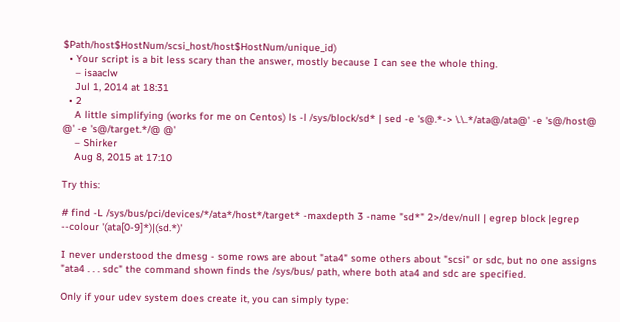$Path/host$HostNum/scsi_host/host$HostNum/unique_id)
  • Your script is a bit less scary than the answer, mostly because I can see the whole thing.
    – isaaclw
    Jul 1, 2014 at 18:31
  • 2
    A little simplifying (works for me on Centos) ls -l /sys/block/sd* | sed -e 's@.*-> \.\..*/ata@/ata@' -e 's@/host@ @' -e 's@/target.*/@ @'
    – Shirker
    Aug 8, 2015 at 17:10

Try this:

# find -L /sys/bus/pci/devices/*/ata*/host*/target* -maxdepth 3 -name "sd*" 2>/dev/null | egrep block |egrep --colour '(ata[0-9]*)|(sd.*)'

I never understood the dmesg - some rows are about "ata4" some others about "scsi" or sdc, but no one assigns "ata4 . . . sdc" the command shown finds the /sys/bus/ path, where both ata4 and sdc are specified.

Only if your udev system does create it, you can simply type: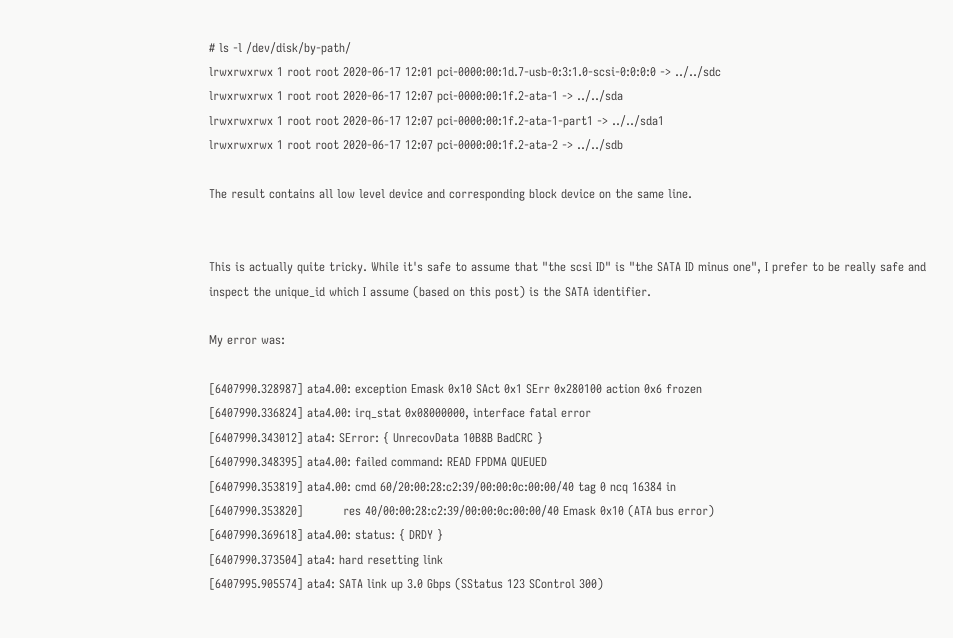# ls -l /dev/disk/by-path/
lrwxrwxrwx 1 root root 2020-06-17 12:01 pci-0000:00:1d.7-usb-0:3:1.0-scsi-0:0:0:0 -> ../../sdc
lrwxrwxrwx 1 root root 2020-06-17 12:07 pci-0000:00:1f.2-ata-1 -> ../../sda
lrwxrwxrwx 1 root root 2020-06-17 12:07 pci-0000:00:1f.2-ata-1-part1 -> ../../sda1
lrwxrwxrwx 1 root root 2020-06-17 12:07 pci-0000:00:1f.2-ata-2 -> ../../sdb

The result contains all low level device and corresponding block device on the same line.


This is actually quite tricky. While it's safe to assume that "the scsi ID" is "the SATA ID minus one", I prefer to be really safe and inspect the unique_id which I assume (based on this post) is the SATA identifier.

My error was:

[6407990.328987] ata4.00: exception Emask 0x10 SAct 0x1 SErr 0x280100 action 0x6 frozen
[6407990.336824] ata4.00: irq_stat 0x08000000, interface fatal error
[6407990.343012] ata4: SError: { UnrecovData 10B8B BadCRC }
[6407990.348395] ata4.00: failed command: READ FPDMA QUEUED
[6407990.353819] ata4.00: cmd 60/20:00:28:c2:39/00:00:0c:00:00/40 tag 0 ncq 16384 in
[6407990.353820]          res 40/00:00:28:c2:39/00:00:0c:00:00/40 Emask 0x10 (ATA bus error)
[6407990.369618] ata4.00: status: { DRDY }
[6407990.373504] ata4: hard resetting link
[6407995.905574] ata4: SATA link up 3.0 Gbps (SStatus 123 SControl 300)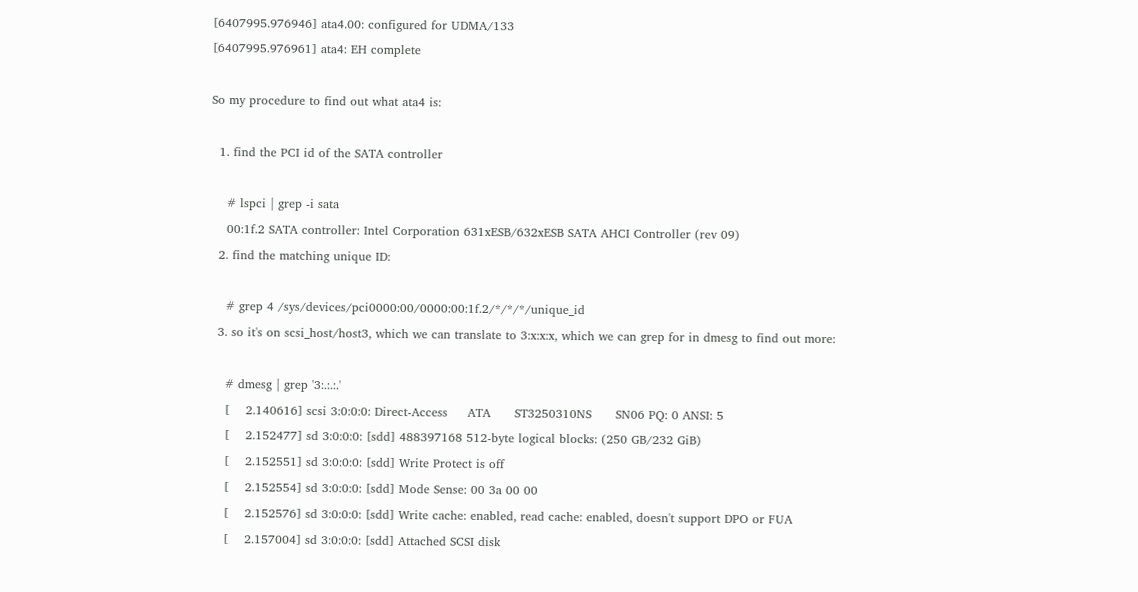[6407995.976946] ata4.00: configured for UDMA/133
[6407995.976961] ata4: EH complete

So my procedure to find out what ata4 is:

  1. find the PCI id of the SATA controller

    # lspci | grep -i sata
    00:1f.2 SATA controller: Intel Corporation 631xESB/632xESB SATA AHCI Controller (rev 09)
  2. find the matching unique ID:

    # grep 4 /sys/devices/pci0000:00/0000:00:1f.2/*/*/*/unique_id
  3. so it's on scsi_host/host3, which we can translate to 3:x:x:x, which we can grep for in dmesg to find out more:

    # dmesg | grep '3:.:.:.'
    [    2.140616] scsi 3:0:0:0: Direct-Access     ATA      ST3250310NS      SN06 PQ: 0 ANSI: 5
    [    2.152477] sd 3:0:0:0: [sdd] 488397168 512-byte logical blocks: (250 GB/232 GiB)
    [    2.152551] sd 3:0:0:0: [sdd] Write Protect is off
    [    2.152554] sd 3:0:0:0: [sdd] Mode Sense: 00 3a 00 00
    [    2.152576] sd 3:0:0:0: [sdd] Write cache: enabled, read cache: enabled, doesn't support DPO or FUA
    [    2.157004] sd 3:0:0:0: [sdd] Attached SCSI disk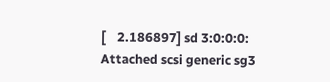[    2.186897] sd 3:0:0:0: Attached scsi generic sg3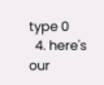type 0
  4. here's our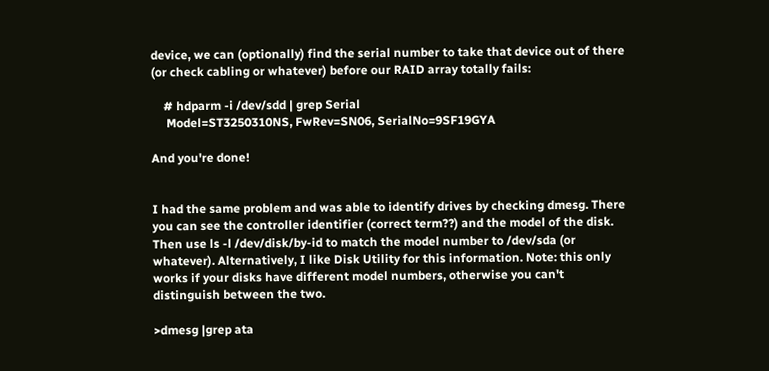device, we can (optionally) find the serial number to take that device out of there (or check cabling or whatever) before our RAID array totally fails:

    # hdparm -i /dev/sdd | grep Serial
     Model=ST3250310NS, FwRev=SN06, SerialNo=9SF19GYA

And you're done!


I had the same problem and was able to identify drives by checking dmesg. There you can see the controller identifier (correct term??) and the model of the disk. Then use ls -l /dev/disk/by-id to match the model number to /dev/sda (or whatever). Alternatively, I like Disk Utility for this information. Note: this only works if your disks have different model numbers, otherwise you can't distinguish between the two.

>dmesg |grep ata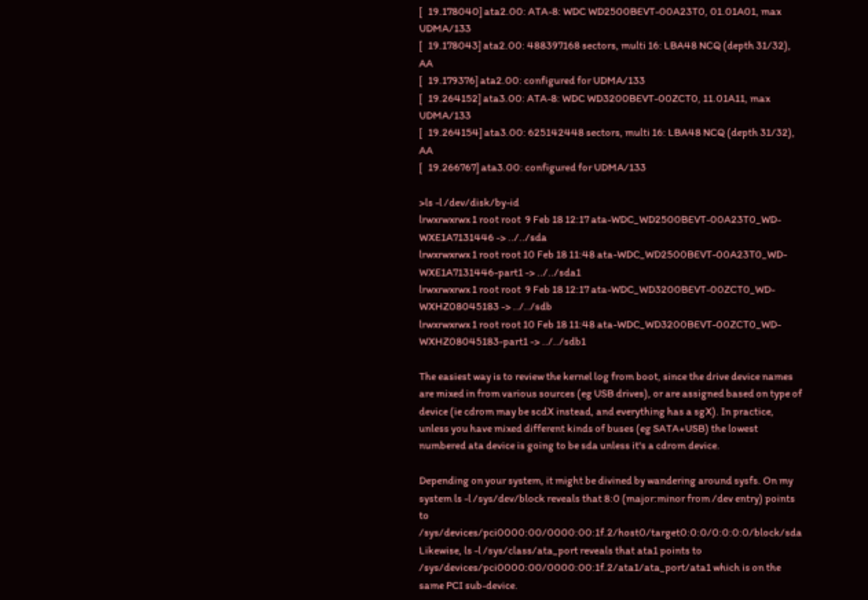[   19.178040] ata2.00: ATA-8: WDC WD2500BEVT-00A23T0, 01.01A01, max UDMA/133
[   19.178043] ata2.00: 488397168 sectors, multi 16: LBA48 NCQ (depth 31/32), AA
[   19.179376] ata2.00: configured for UDMA/133
[   19.264152] ata3.00: ATA-8: WDC WD3200BEVT-00ZCT0, 11.01A11, max UDMA/133
[   19.264154] ata3.00: 625142448 sectors, multi 16: LBA48 NCQ (depth 31/32), AA
[   19.266767] ata3.00: configured for UDMA/133

>ls -l /dev/disk/by-id
lrwxrwxrwx 1 root root  9 Feb 18 12:17 ata-WDC_WD2500BEVT-00A23T0_WD-WXE1A7131446 -> ../../sda
lrwxrwxrwx 1 root root 10 Feb 18 11:48 ata-WDC_WD2500BEVT-00A23T0_WD-WXE1A7131446-part1 -> ../../sda1
lrwxrwxrwx 1 root root  9 Feb 18 12:17 ata-WDC_WD3200BEVT-00ZCT0_WD-WXHZ08045183 -> ../../sdb
lrwxrwxrwx 1 root root 10 Feb 18 11:48 ata-WDC_WD3200BEVT-00ZCT0_WD-WXHZ08045183-part1 -> ../../sdb1

The easiest way is to review the kernel log from boot, since the drive device names are mixed in from various sources (eg USB drives), or are assigned based on type of device (ie cdrom may be scdX instead, and everything has a sgX). In practice, unless you have mixed different kinds of buses (eg SATA+USB) the lowest numbered ata device is going to be sda unless it's a cdrom device.

Depending on your system, it might be divined by wandering around sysfs. On my system ls -l /sys/dev/block reveals that 8:0 (major:minor from /dev entry) points to /sys/devices/pci0000:00/0000:00:1f.2/host0/target0:0:0/0:0:0:0/block/sda Likewise, ls -l /sys/class/ata_port reveals that ata1 points to /sys/devices/pci0000:00/0000:00:1f.2/ata1/ata_port/ata1 which is on the same PCI sub-device.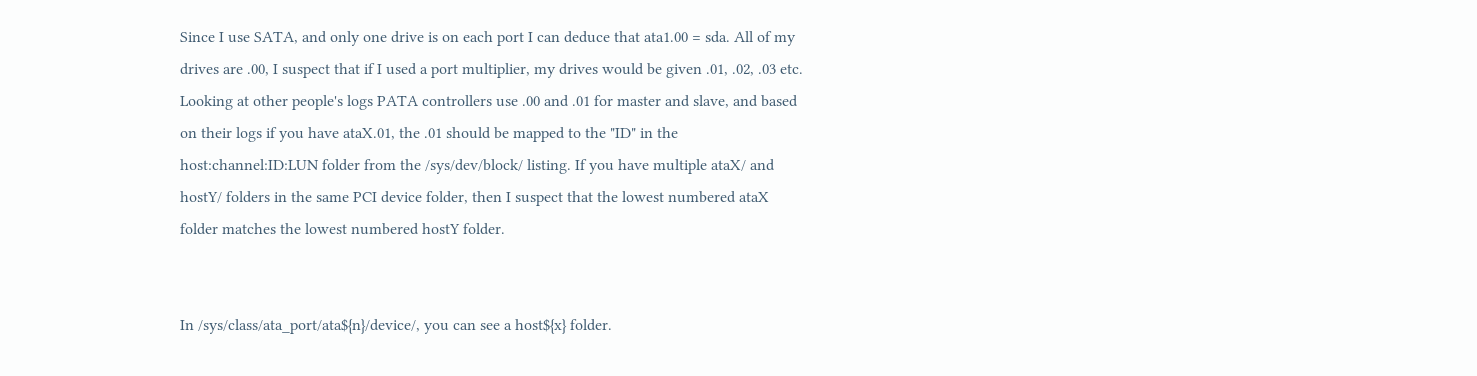Since I use SATA, and only one drive is on each port I can deduce that ata1.00 = sda. All of my drives are .00, I suspect that if I used a port multiplier, my drives would be given .01, .02, .03 etc. Looking at other people's logs PATA controllers use .00 and .01 for master and slave, and based on their logs if you have ataX.01, the .01 should be mapped to the "ID" in the host:channel:ID:LUN folder from the /sys/dev/block/ listing. If you have multiple ataX/ and hostY/ folders in the same PCI device folder, then I suspect that the lowest numbered ataX folder matches the lowest numbered hostY folder.


In /sys/class/ata_port/ata${n}/device/, you can see a host${x} folder.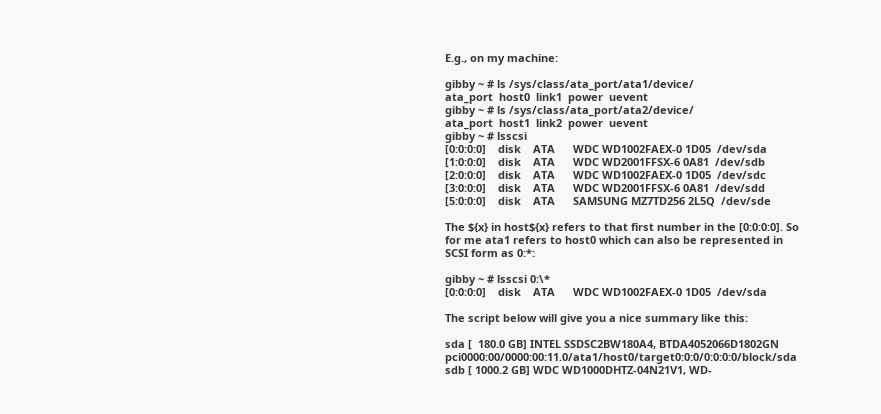E.g., on my machine:

gibby ~ # ls /sys/class/ata_port/ata1/device/
ata_port  host0  link1  power  uevent
gibby ~ # ls /sys/class/ata_port/ata2/device/
ata_port  host1  link2  power  uevent
gibby ~ # lsscsi
[0:0:0:0]    disk    ATA      WDC WD1002FAEX-0 1D05  /dev/sda
[1:0:0:0]    disk    ATA      WDC WD2001FFSX-6 0A81  /dev/sdb
[2:0:0:0]    disk    ATA      WDC WD1002FAEX-0 1D05  /dev/sdc
[3:0:0:0]    disk    ATA      WDC WD2001FFSX-6 0A81  /dev/sdd
[5:0:0:0]    disk    ATA      SAMSUNG MZ7TD256 2L5Q  /dev/sde

The ${x} in host${x} refers to that first number in the [0:0:0:0]. So for me ata1 refers to host0 which can also be represented in SCSI form as 0:*:

gibby ~ # lsscsi 0:\*
[0:0:0:0]    disk    ATA      WDC WD1002FAEX-0 1D05  /dev/sda

The script below will give you a nice summary like this:

sda [  180.0 GB] INTEL SSDSC2BW180A4, BTDA4052066D1802GN pci0000:00/0000:00:11.0/ata1/host0/target0:0:0/0:0:0:0/block/sda
sdb [ 1000.2 GB] WDC WD1000DHTZ-04N21V1, WD-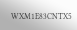WXM1E83CNTX5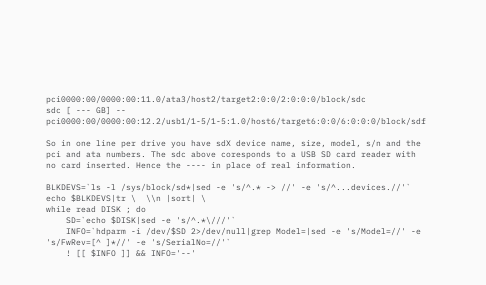pci0000:00/0000:00:11.0/ata3/host2/target2:0:0/2:0:0:0/block/sdc
sdc [ --- GB] -- pci0000:00/0000:00:12.2/usb1/1-5/1-5:1.0/host6/target6:0:0/6:0:0:0/block/sdf

So in one line per drive you have sdX device name, size, model, s/n and the pci and ata numbers. The sdc above coresponds to a USB SD card reader with no card inserted. Hence the ---- in place of real information.

BLKDEVS=`ls -l /sys/block/sd*|sed -e 's/^.* -> //' -e 's/^...devices.//'`
echo $BLKDEVS|tr \  \\n |sort| \
while read DISK ; do
    SD=`echo $DISK|sed -e 's/^.*\///'`
    INFO=`hdparm -i /dev/$SD 2>/dev/null|grep Model=|sed -e 's/Model=//' -e 's/FwRev=[^ ]*//' -e 's/SerialNo=//'`
    ! [[ $INFO ]] && INFO='--'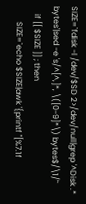SIZE=`fdisk -l /dev/$SD 2>/dev/null|grep '^Disk .* bytes'|sed -e 's/^[^,]*, \([0-9]*\) bytes$/\1/'`
    if [[ $SIZE ]] ; then
        SIZE=`echo $SIZE|awk '{printf "[%7.1f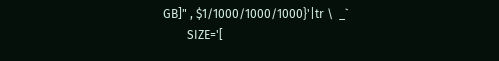GB]" , $1/1000/1000/1000}'|tr \  _`
        SIZE='[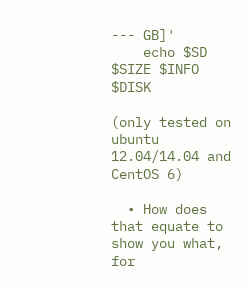--- GB]'
    echo $SD $SIZE $INFO $DISK

(only tested on ubuntu 12.04/14.04 and CentOS 6)

  • How does that equate to show you what, for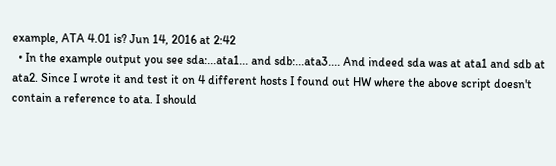example, ATA 4.01 is? Jun 14, 2016 at 2:42
  • In the example output you see sda:...ata1... and sdb:...ata3.... And indeed sda was at ata1 and sdb at ata2. Since I wrote it and test it on 4 different hosts I found out HW where the above script doesn't contain a reference to ata. I should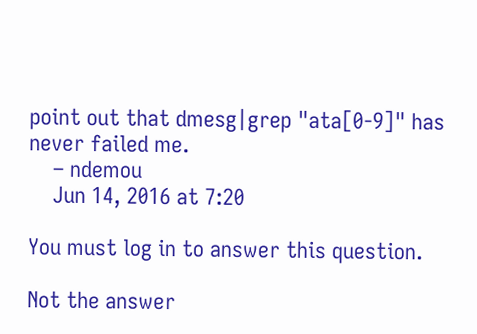point out that dmesg|grep "ata[0-9]" has never failed me.
    – ndemou
    Jun 14, 2016 at 7:20

You must log in to answer this question.

Not the answer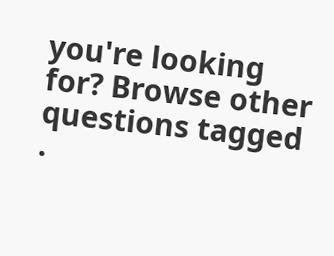you're looking for? Browse other questions tagged .